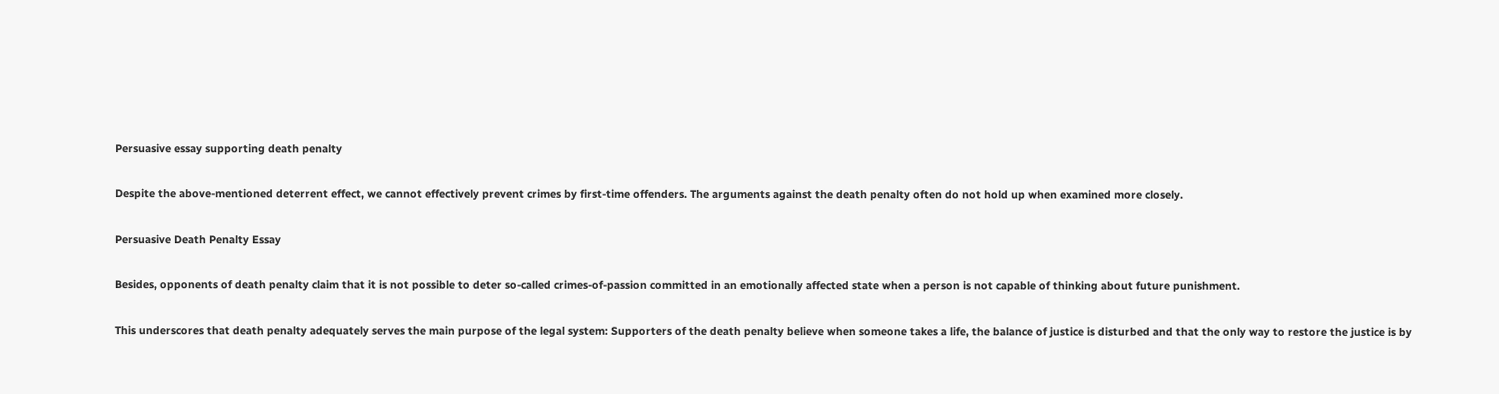Persuasive essay supporting death penalty

Despite the above-mentioned deterrent effect, we cannot effectively prevent crimes by first-time offenders. The arguments against the death penalty often do not hold up when examined more closely.

Persuasive Death Penalty Essay

Besides, opponents of death penalty claim that it is not possible to deter so-called crimes-of-passion committed in an emotionally affected state when a person is not capable of thinking about future punishment.

This underscores that death penalty adequately serves the main purpose of the legal system: Supporters of the death penalty believe when someone takes a life, the balance of justice is disturbed and that the only way to restore the justice is by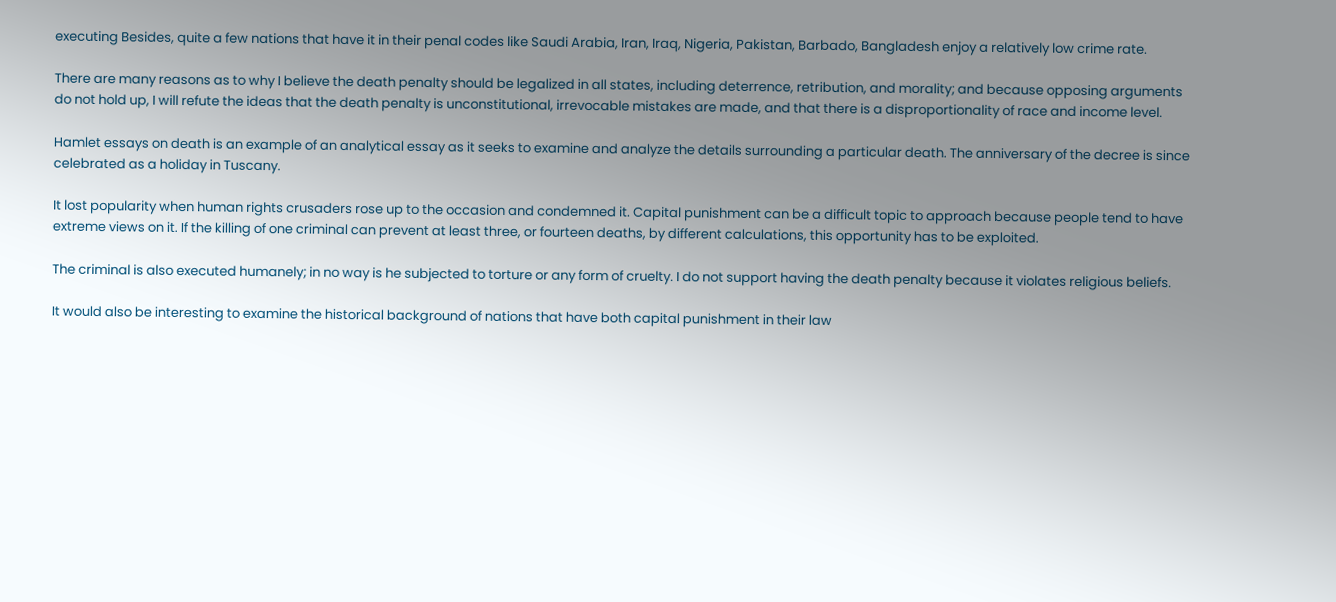executing Besides, quite a few nations that have it in their penal codes like Saudi Arabia, Iran, Iraq, Nigeria, Pakistan, Barbado, Bangladesh enjoy a relatively low crime rate.

There are many reasons as to why I believe the death penalty should be legalized in all states, including deterrence, retribution, and morality; and because opposing arguments do not hold up, I will refute the ideas that the death penalty is unconstitutional, irrevocable mistakes are made, and that there is a disproportionality of race and income level.

Hamlet essays on death is an example of an analytical essay as it seeks to examine and analyze the details surrounding a particular death. The anniversary of the decree is since celebrated as a holiday in Tuscany.

It lost popularity when human rights crusaders rose up to the occasion and condemned it. Capital punishment can be a difficult topic to approach because people tend to have extreme views on it. If the killing of one criminal can prevent at least three, or fourteen deaths, by different calculations, this opportunity has to be exploited.

The criminal is also executed humanely; in no way is he subjected to torture or any form of cruelty. I do not support having the death penalty because it violates religious beliefs.

It would also be interesting to examine the historical background of nations that have both capital punishment in their law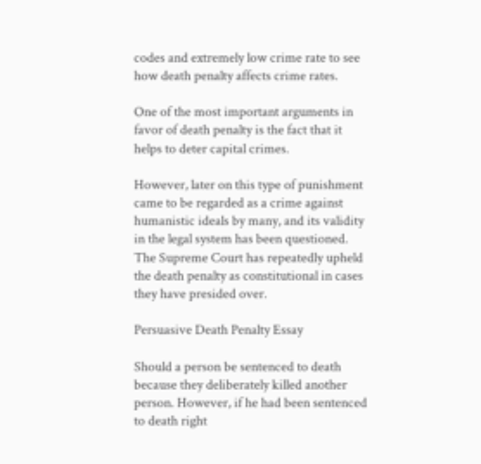codes and extremely low crime rate to see how death penalty affects crime rates.

One of the most important arguments in favor of death penalty is the fact that it helps to deter capital crimes.

However, later on this type of punishment came to be regarded as a crime against humanistic ideals by many, and its validity in the legal system has been questioned. The Supreme Court has repeatedly upheld the death penalty as constitutional in cases they have presided over.

Persuasive Death Penalty Essay

Should a person be sentenced to death because they deliberately killed another person. However, if he had been sentenced to death right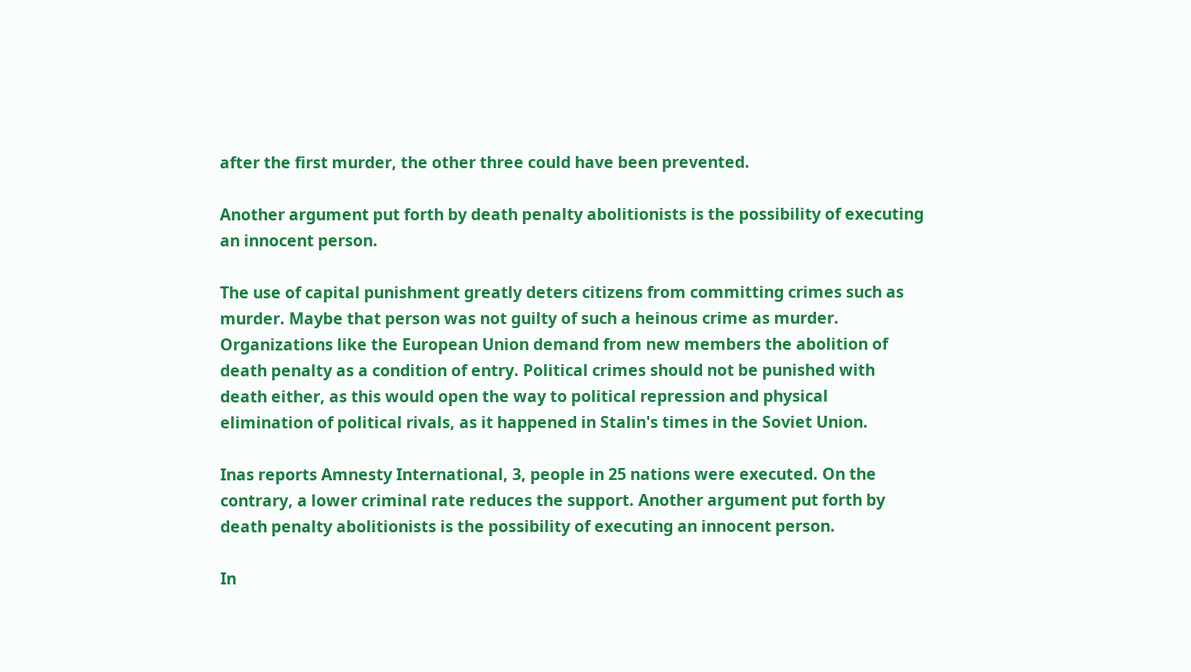after the first murder, the other three could have been prevented.

Another argument put forth by death penalty abolitionists is the possibility of executing an innocent person.

The use of capital punishment greatly deters citizens from committing crimes such as murder. Maybe that person was not guilty of such a heinous crime as murder. Organizations like the European Union demand from new members the abolition of death penalty as a condition of entry. Political crimes should not be punished with death either, as this would open the way to political repression and physical elimination of political rivals, as it happened in Stalin's times in the Soviet Union.

Inas reports Amnesty International, 3, people in 25 nations were executed. On the contrary, a lower criminal rate reduces the support. Another argument put forth by death penalty abolitionists is the possibility of executing an innocent person.

In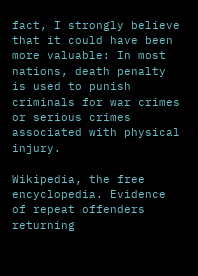fact, I strongly believe that it could have been more valuable: In most nations, death penalty is used to punish criminals for war crimes or serious crimes associated with physical injury.

Wikipedia, the free encyclopedia. Evidence of repeat offenders returning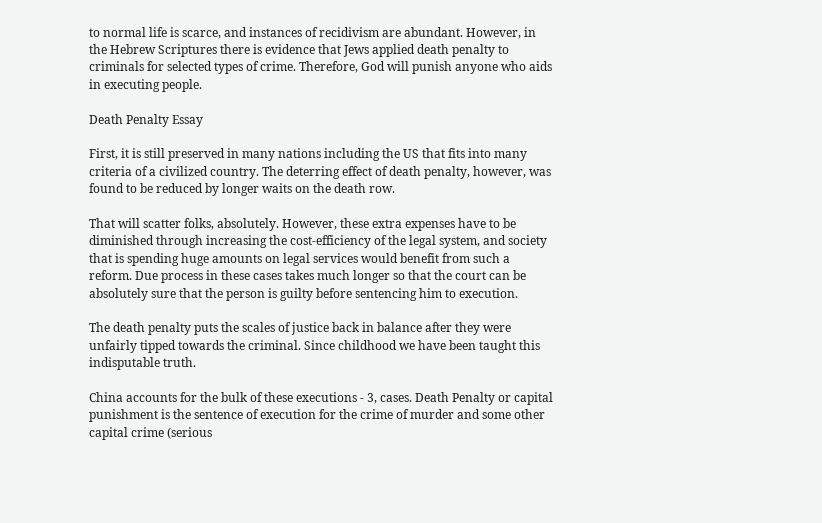to normal life is scarce, and instances of recidivism are abundant. However, in the Hebrew Scriptures there is evidence that Jews applied death penalty to criminals for selected types of crime. Therefore, God will punish anyone who aids in executing people.

Death Penalty Essay

First, it is still preserved in many nations including the US that fits into many criteria of a civilized country. The deterring effect of death penalty, however, was found to be reduced by longer waits on the death row.

That will scatter folks, absolutely. However, these extra expenses have to be diminished through increasing the cost-efficiency of the legal system, and society that is spending huge amounts on legal services would benefit from such a reform. Due process in these cases takes much longer so that the court can be absolutely sure that the person is guilty before sentencing him to execution.

The death penalty puts the scales of justice back in balance after they were unfairly tipped towards the criminal. Since childhood we have been taught this indisputable truth.

China accounts for the bulk of these executions - 3, cases. Death Penalty or capital punishment is the sentence of execution for the crime of murder and some other capital crime (serious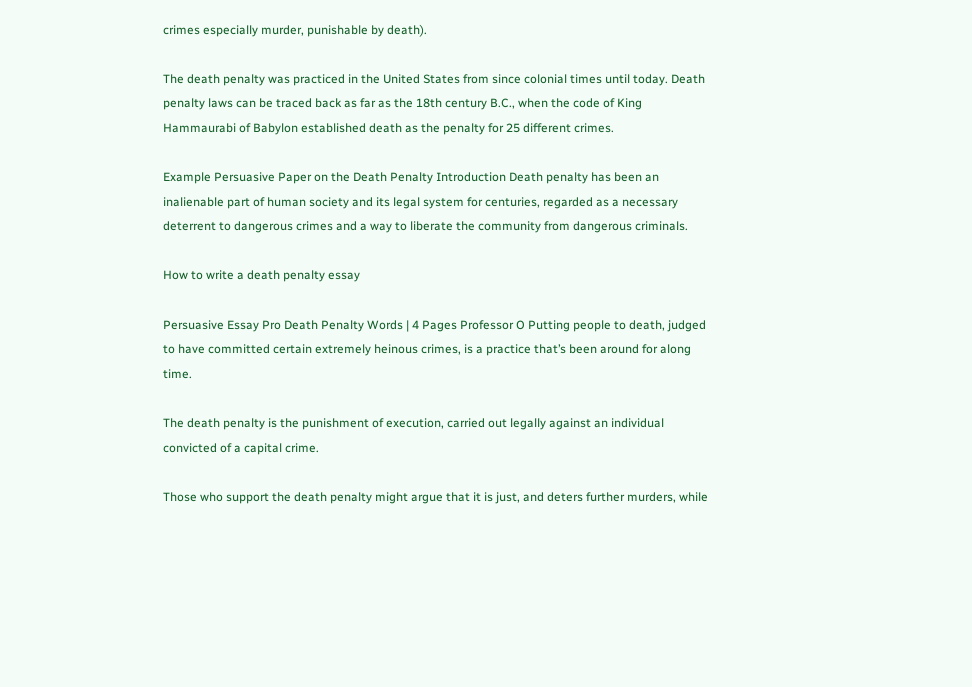crimes especially murder, punishable by death).

The death penalty was practiced in the United States from since colonial times until today. Death penalty laws can be traced back as far as the 18th century B.C., when the code of King Hammaurabi of Babylon established death as the penalty for 25 different crimes.

Example Persuasive Paper on the Death Penalty Introduction Death penalty has been an inalienable part of human society and its legal system for centuries, regarded as a necessary deterrent to dangerous crimes and a way to liberate the community from dangerous criminals.

How to write a death penalty essay

Persuasive Essay Pro Death Penalty Words | 4 Pages Professor O Putting people to death, judged to have committed certain extremely heinous crimes, is a practice that’s been around for along time.

The death penalty is the punishment of execution, carried out legally against an individual convicted of a capital crime.

Those who support the death penalty might argue that it is just, and deters further murders, while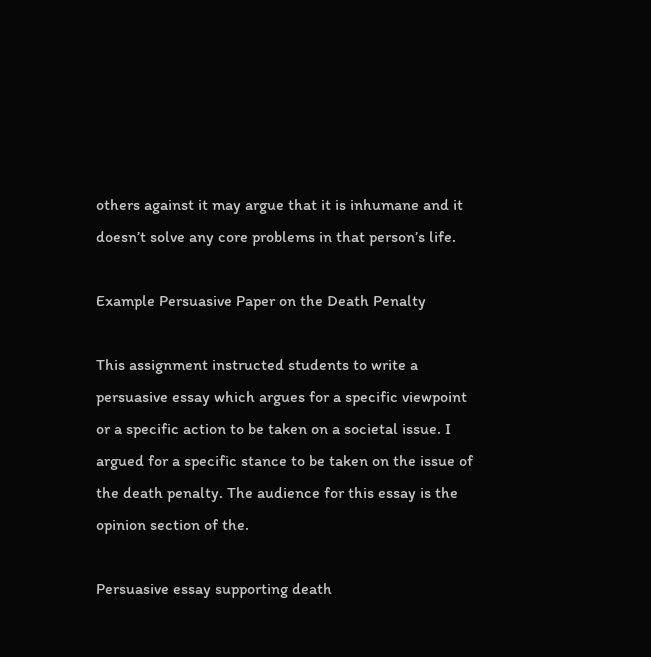others against it may argue that it is inhumane and it doesn’t solve any core problems in that person’s life.

Example Persuasive Paper on the Death Penalty

This assignment instructed students to write a persuasive essay which argues for a specific viewpoint or a specific action to be taken on a societal issue. I argued for a specific stance to be taken on the issue of the death penalty. The audience for this essay is the opinion section of the.

Persuasive essay supporting death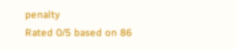penalty
Rated 0/5 based on 86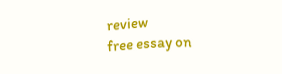review
free essay on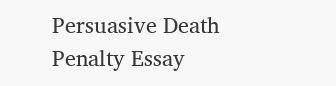Persuasive Death Penalty Essay